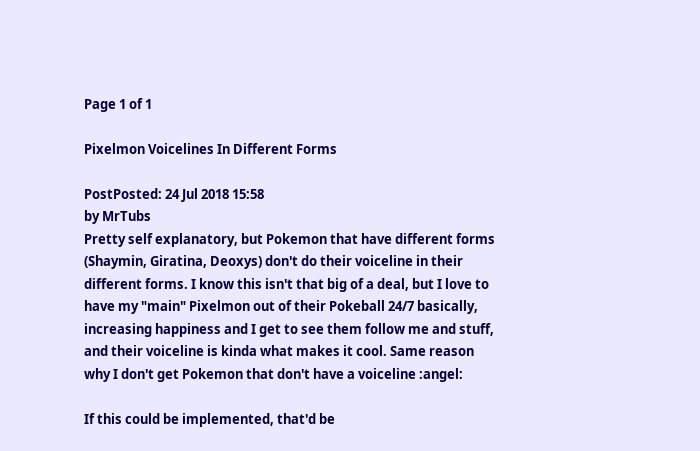Page 1 of 1

Pixelmon Voicelines In Different Forms

PostPosted: 24 Jul 2018 15:58
by MrTubs
Pretty self explanatory, but Pokemon that have different forms (Shaymin, Giratina, Deoxys) don't do their voiceline in their different forms. I know this isn't that big of a deal, but I love to have my "main" Pixelmon out of their Pokeball 24/7 basically, increasing happiness and I get to see them follow me and stuff, and their voiceline is kinda what makes it cool. Same reason why I don't get Pokemon that don't have a voiceline :angel:

If this could be implemented, that'd be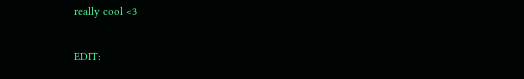really cool <3

EDIT: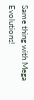Same thing with Mega Evolutions!